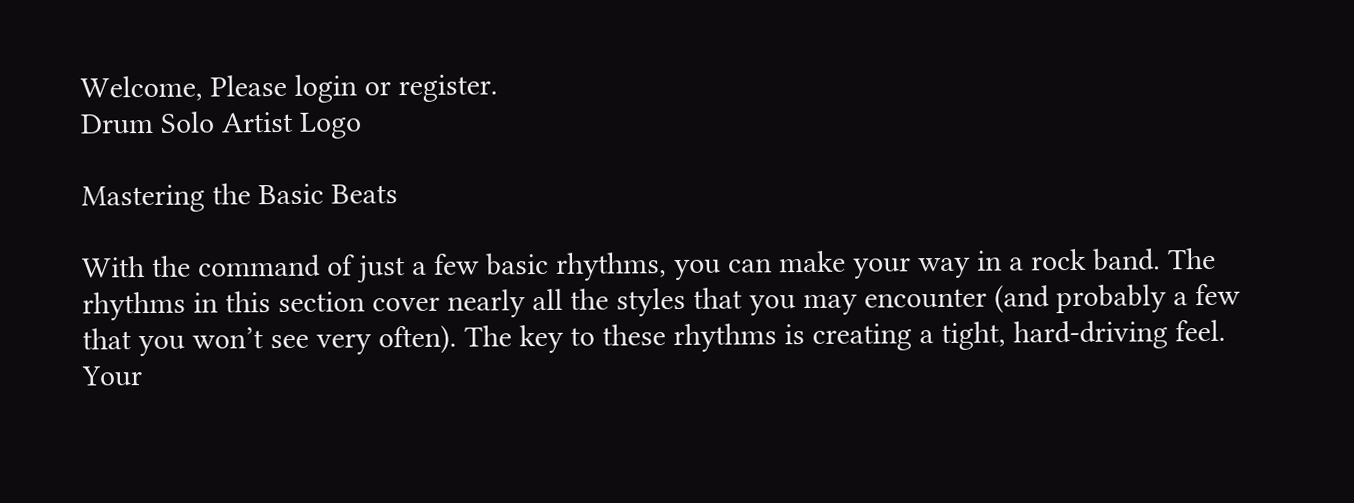Welcome, Please login or register.
Drum Solo Artist Logo

Mastering the Basic Beats

With the command of just a few basic rhythms, you can make your way in a rock band. The rhythms in this section cover nearly all the styles that you may encounter (and probably a few that you won’t see very often). The key to these rhythms is creating a tight, hard-driving feel. Your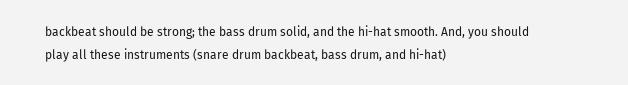backbeat should be strong; the bass drum solid, and the hi-hat smooth. And, you should play all these instruments (snare drum backbeat, bass drum, and hi-hat)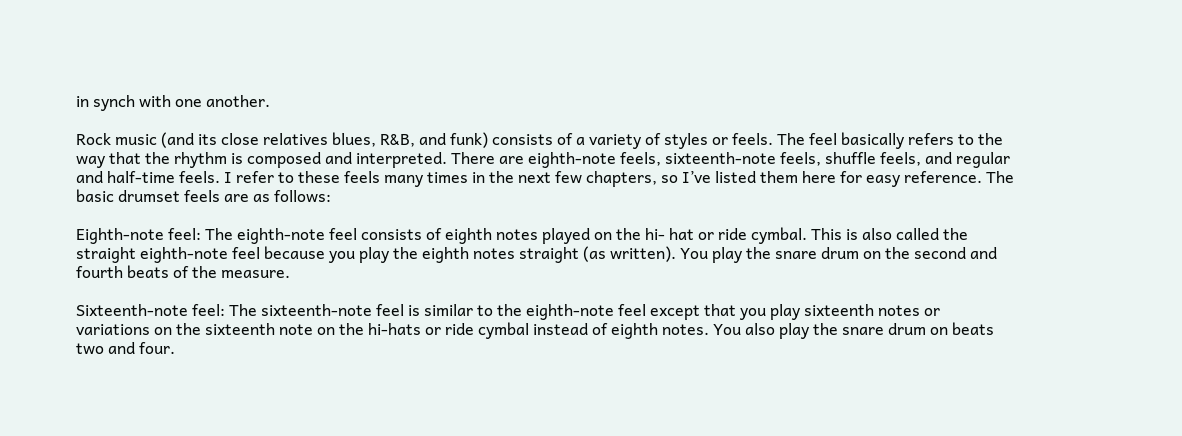in synch with one another.

Rock music (and its close relatives blues, R&B, and funk) consists of a variety of styles or feels. The feel basically refers to the way that the rhythm is composed and interpreted. There are eighth-note feels, sixteenth-note feels, shuffle feels, and regular and half-time feels. I refer to these feels many times in the next few chapters, so I’ve listed them here for easy reference. The basic drumset feels are as follows:

Eighth-note feel: The eighth-note feel consists of eighth notes played on the hi- hat or ride cymbal. This is also called the straight eighth-note feel because you play the eighth notes straight (as written). You play the snare drum on the second and fourth beats of the measure.

Sixteenth-note feel: The sixteenth-note feel is similar to the eighth-note feel except that you play sixteenth notes or variations on the sixteenth note on the hi-hats or ride cymbal instead of eighth notes. You also play the snare drum on beats two and four.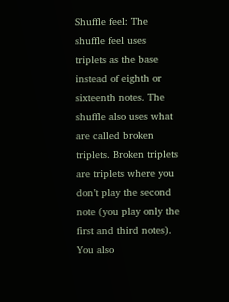Shuffle feel: The shuffle feel uses triplets as the base instead of eighth or sixteenth notes. The shuffle also uses what are called broken triplets. Broken triplets are triplets where you don’t play the second note (you play only the first and third notes). You also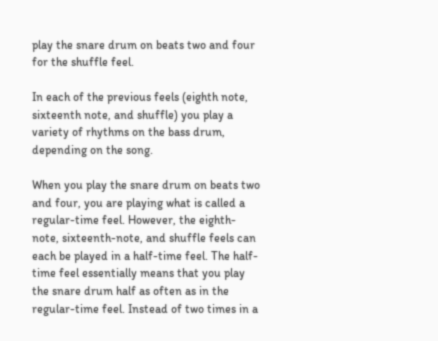play the snare drum on beats two and four for the shuffle feel.

In each of the previous feels (eighth note, sixteenth note, and shuffle) you play a variety of rhythms on the bass drum, depending on the song.

When you play the snare drum on beats two and four, you are playing what is called a regular-time feel. However, the eighth-note, sixteenth-note, and shuffle feels can each be played in a half-time feel. The half-time feel essentially means that you play the snare drum half as often as in the regular-time feel. Instead of two times in a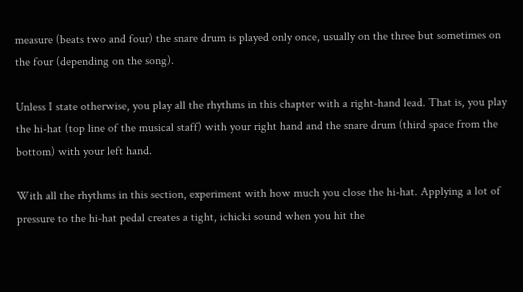measure (beats two and four) the snare drum is played only once, usually on the three but sometimes on the four (depending on the song).

Unless I state otherwise, you play all the rhythms in this chapter with a right-hand lead. That is, you play the hi-hat (top line of the musical staff) with your right hand and the snare drum (third space from the bottom) with your left hand.

With all the rhythms in this section, experiment with how much you close the hi-hat. Applying a lot of pressure to the hi-hat pedal creates a tight, ichicki sound when you hit the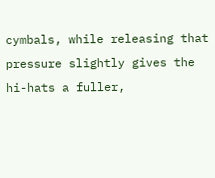cymbals, while releasing that pressure slightly gives the hi-hats a fuller,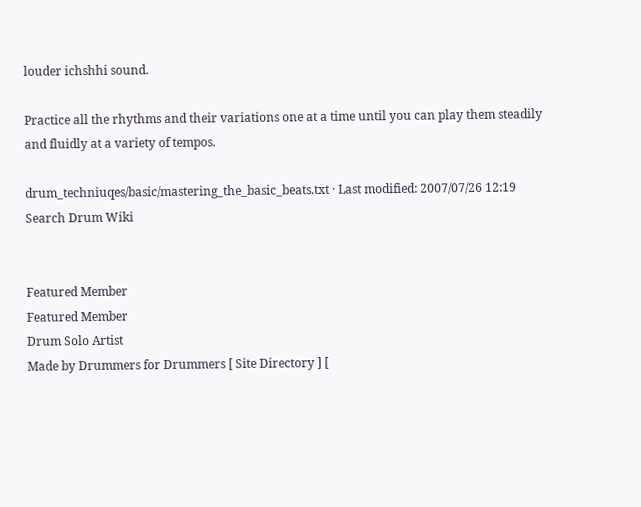louder ichshhi sound.

Practice all the rhythms and their variations one at a time until you can play them steadily and fluidly at a variety of tempos.

drum_techniuqes/basic/mastering_the_basic_beats.txt · Last modified: 2007/07/26 12:19
Search Drum Wiki


Featured Member
Featured Member
Drum Solo Artist
Made by Drummers for Drummers [ Site Directory ] [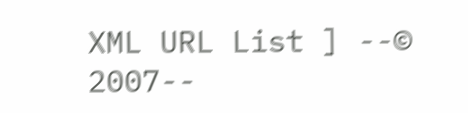XML URL List ] --© 2007--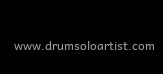www.drumsoloartist.com